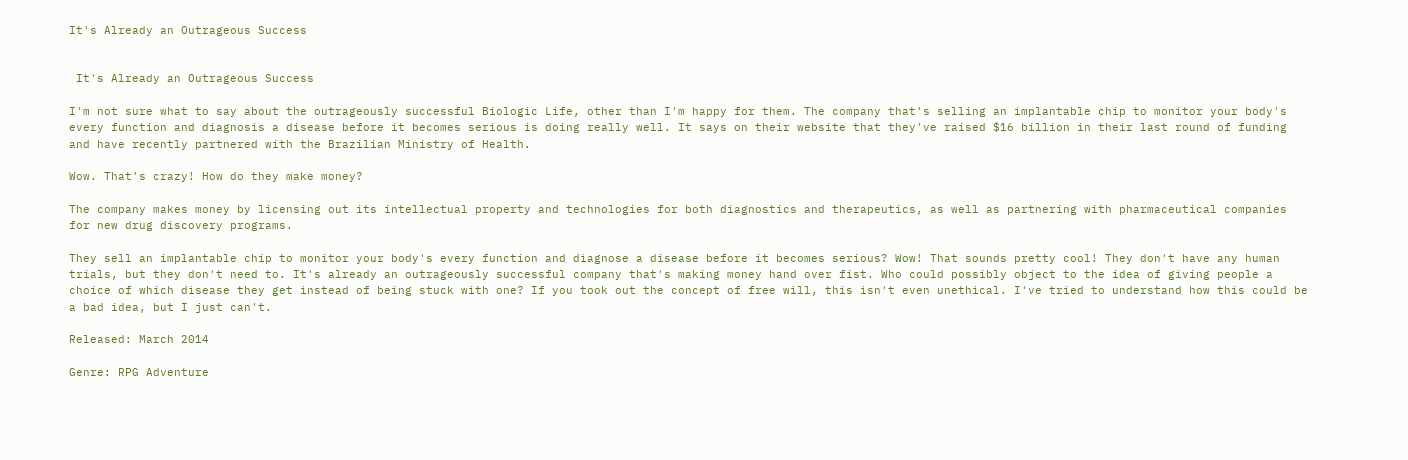It's Already an Outrageous Success


 It's Already an Outrageous Success

I'm not sure what to say about the outrageously successful Biologic Life, other than I'm happy for them. The company that's selling an implantable chip to monitor your body's every function and diagnosis a disease before it becomes serious is doing really well. It says on their website that they've raised $16 billion in their last round of funding and have recently partnered with the Brazilian Ministry of Health.

Wow. That's crazy! How do they make money?

The company makes money by licensing out its intellectual property and technologies for both diagnostics and therapeutics, as well as partnering with pharmaceutical companies for new drug discovery programs.

They sell an implantable chip to monitor your body's every function and diagnose a disease before it becomes serious? Wow! That sounds pretty cool! They don't have any human trials, but they don't need to. It's already an outrageously successful company that's making money hand over fist. Who could possibly object to the idea of giving people a choice of which disease they get instead of being stuck with one? If you took out the concept of free will, this isn't even unethical. I've tried to understand how this could be a bad idea, but I just can't.

Released: March 2014

Genre: RPG Adventure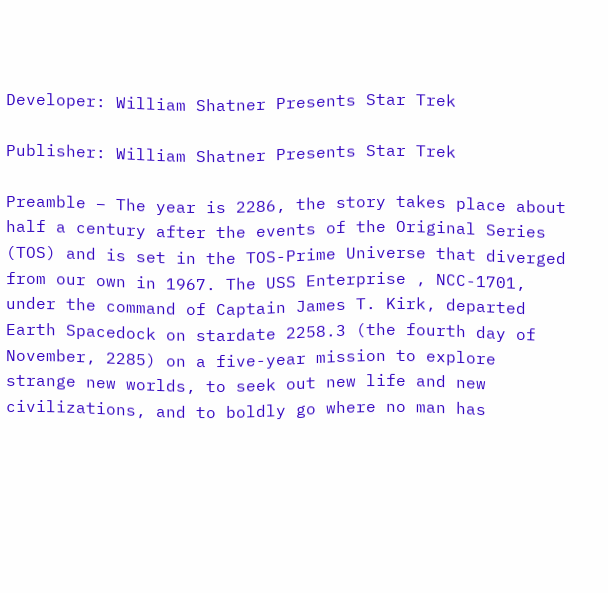Developer: William Shatner Presents Star Trek

Publisher: William Shatner Presents Star Trek

Preamble – The year is 2286, the story takes place about half a century after the events of the Original Series (TOS) and is set in the TOS-Prime Universe that diverged from our own in 1967. The USS Enterprise , NCC-1701, under the command of Captain James T. Kirk, departed Earth Spacedock on stardate 2258.3 (the fourth day of November, 2285) on a five-year mission to explore strange new worlds, to seek out new life and new civilizations, and to boldly go where no man has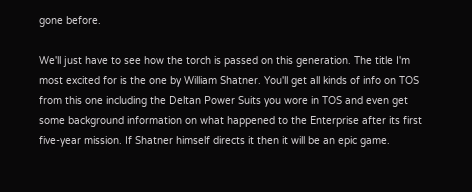gone before.

We'll just have to see how the torch is passed on this generation. The title I'm most excited for is the one by William Shatner. You'll get all kinds of info on TOS from this one including the Deltan Power Suits you wore in TOS and even get some background information on what happened to the Enterprise after its first five-year mission. If Shatner himself directs it then it will be an epic game.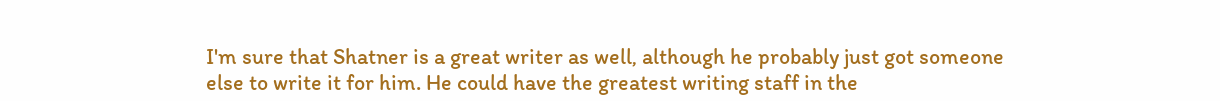I'm sure that Shatner is a great writer as well, although he probably just got someone else to write it for him. He could have the greatest writing staff in the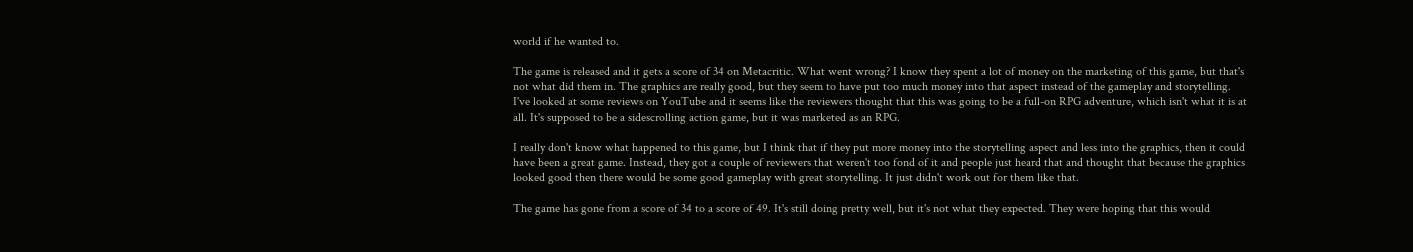world if he wanted to.

The game is released and it gets a score of 34 on Metacritic. What went wrong? I know they spent a lot of money on the marketing of this game, but that's not what did them in. The graphics are really good, but they seem to have put too much money into that aspect instead of the gameplay and storytelling. I've looked at some reviews on YouTube and it seems like the reviewers thought that this was going to be a full-on RPG adventure, which isn't what it is at all. It's supposed to be a sidescrolling action game, but it was marketed as an RPG.

I really don't know what happened to this game, but I think that if they put more money into the storytelling aspect and less into the graphics, then it could have been a great game. Instead, they got a couple of reviewers that weren't too fond of it and people just heard that and thought that because the graphics looked good then there would be some good gameplay with great storytelling. It just didn't work out for them like that.

The game has gone from a score of 34 to a score of 49. It's still doing pretty well, but it's not what they expected. They were hoping that this would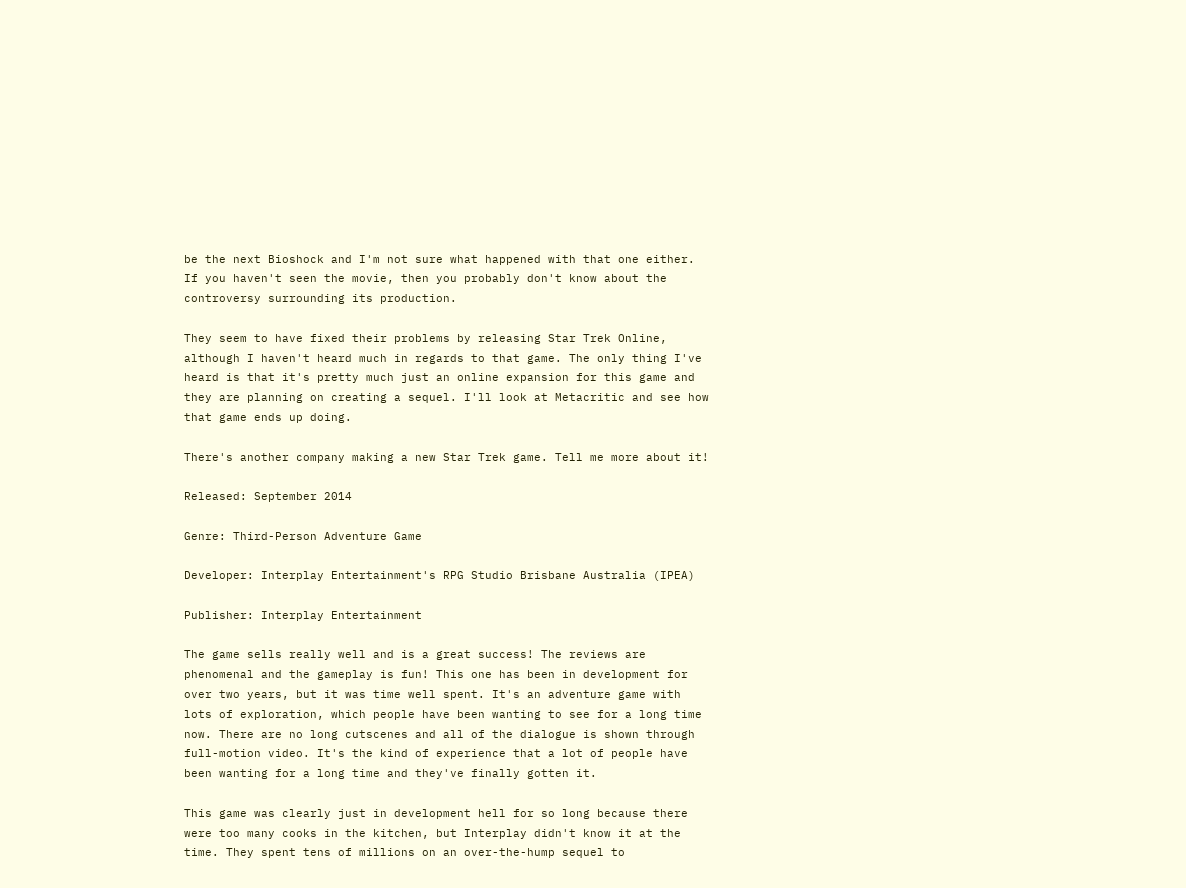be the next Bioshock and I'm not sure what happened with that one either. If you haven't seen the movie, then you probably don't know about the controversy surrounding its production.

They seem to have fixed their problems by releasing Star Trek Online, although I haven't heard much in regards to that game. The only thing I've heard is that it's pretty much just an online expansion for this game and they are planning on creating a sequel. I'll look at Metacritic and see how that game ends up doing.

There's another company making a new Star Trek game. Tell me more about it!

Released: September 2014

Genre: Third-Person Adventure Game

Developer: Interplay Entertainment's RPG Studio Brisbane Australia (IPEA)

Publisher: Interplay Entertainment

The game sells really well and is a great success! The reviews are phenomenal and the gameplay is fun! This one has been in development for over two years, but it was time well spent. It's an adventure game with lots of exploration, which people have been wanting to see for a long time now. There are no long cutscenes and all of the dialogue is shown through full-motion video. It's the kind of experience that a lot of people have been wanting for a long time and they've finally gotten it.

This game was clearly just in development hell for so long because there were too many cooks in the kitchen, but Interplay didn't know it at the time. They spent tens of millions on an over-the-hump sequel to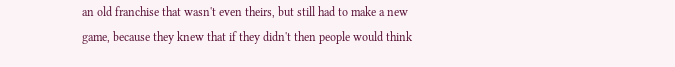an old franchise that wasn't even theirs, but still had to make a new game, because they knew that if they didn't then people would think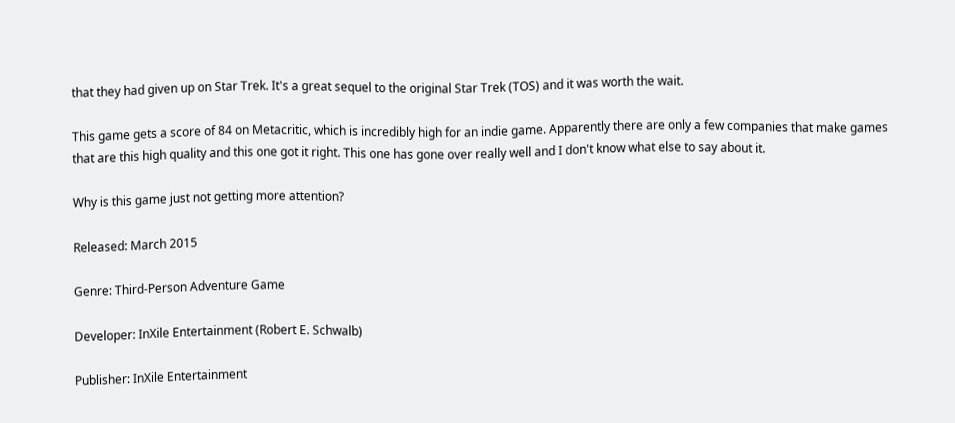that they had given up on Star Trek. It's a great sequel to the original Star Trek (TOS) and it was worth the wait.

This game gets a score of 84 on Metacritic, which is incredibly high for an indie game. Apparently there are only a few companies that make games that are this high quality and this one got it right. This one has gone over really well and I don't know what else to say about it.

Why is this game just not getting more attention?

Released: March 2015

Genre: Third-Person Adventure Game

Developer: InXile Entertainment (Robert E. Schwalb)

Publisher: InXile Entertainment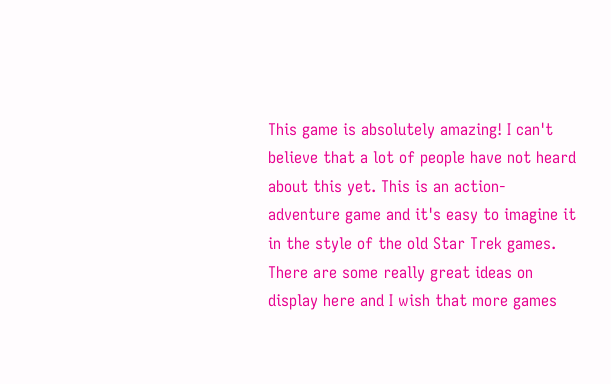This game is absolutely amazing! I can't believe that a lot of people have not heard about this yet. This is an action-adventure game and it's easy to imagine it in the style of the old Star Trek games. There are some really great ideas on display here and I wish that more games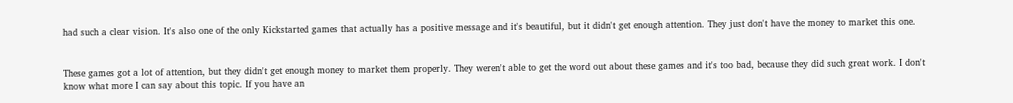had such a clear vision. It's also one of the only Kickstarted games that actually has a positive message and it's beautiful, but it didn't get enough attention. They just don't have the money to market this one.


These games got a lot of attention, but they didn't get enough money to market them properly. They weren't able to get the word out about these games and it's too bad, because they did such great work. I don't know what more I can say about this topic. If you have an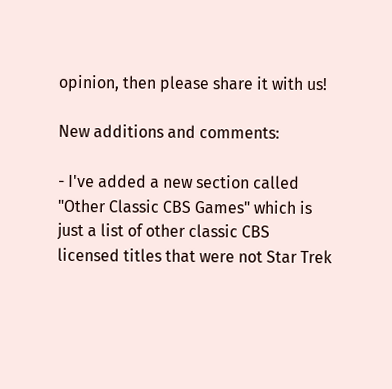opinion, then please share it with us!

New additions and comments:

- I've added a new section called "Other Classic CBS Games" which is just a list of other classic CBS licensed titles that were not Star Trek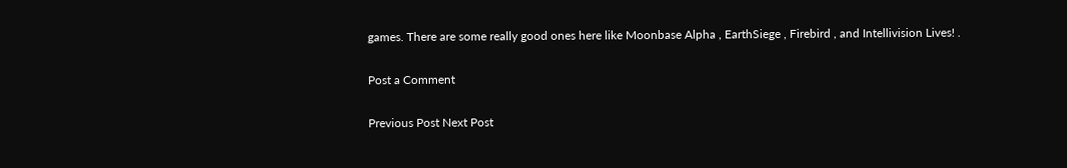games. There are some really good ones here like Moonbase Alpha , EarthSiege , Firebird , and Intellivision Lives! .

Post a Comment

Previous Post Next Post